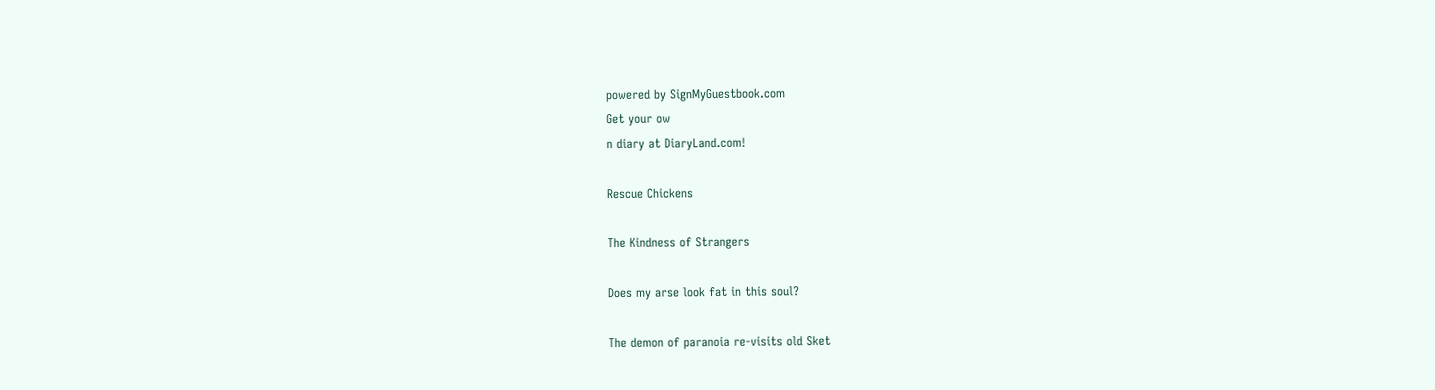powered by SignMyGuestbook.com
Get your ow
n diary at DiaryLand.com!

Rescue Chickens

The Kindness of Strangers

Does my arse look fat in this soul?

The demon of paranoia re-visits old Sket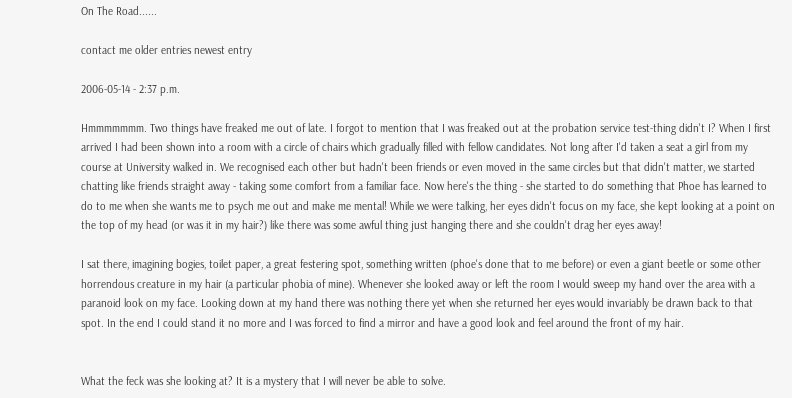On The Road......

contact me older entries newest entry

2006-05-14 - 2:37 p.m.

Hmmmmmmm. Two things have freaked me out of late. I forgot to mention that I was freaked out at the probation service test-thing didn't I? When I first arrived I had been shown into a room with a circle of chairs which gradually filled with fellow candidates. Not long after I'd taken a seat a girl from my course at University walked in. We recognised each other but hadn't been friends or even moved in the same circles but that didn't matter, we started chatting like friends straight away - taking some comfort from a familiar face. Now here's the thing - she started to do something that Phoe has learned to do to me when she wants me to psych me out and make me mental! While we were talking, her eyes didn't focus on my face, she kept looking at a point on the top of my head (or was it in my hair?) like there was some awful thing just hanging there and she couldn't drag her eyes away!

I sat there, imagining bogies, toilet paper, a great festering spot, something written (phoe's done that to me before) or even a giant beetle or some other horrendous creature in my hair (a particular phobia of mine). Whenever she looked away or left the room I would sweep my hand over the area with a paranoid look on my face. Looking down at my hand there was nothing there yet when she returned her eyes would invariably be drawn back to that spot. In the end I could stand it no more and I was forced to find a mirror and have a good look and feel around the front of my hair.


What the feck was she looking at? It is a mystery that I will never be able to solve.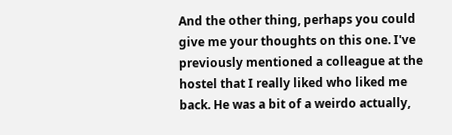And the other thing, perhaps you could give me your thoughts on this one. I've previously mentioned a colleague at the hostel that I really liked who liked me back. He was a bit of a weirdo actually,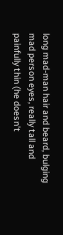long mad-man hair and beard, bulging mad person eyes, really tall and painfully thin (he doesn't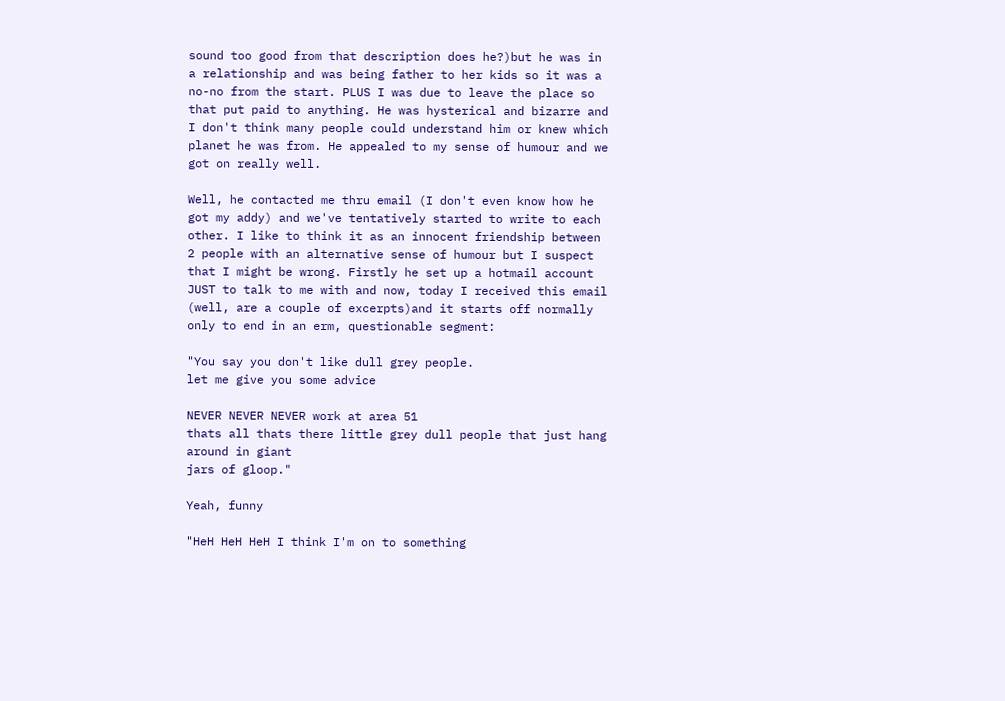sound too good from that description does he?)but he was in a relationship and was being father to her kids so it was a no-no from the start. PLUS I was due to leave the place so that put paid to anything. He was hysterical and bizarre and I don't think many people could understand him or knew which planet he was from. He appealed to my sense of humour and we got on really well.

Well, he contacted me thru email (I don't even know how he got my addy) and we've tentatively started to write to each other. I like to think it as an innocent friendship between 2 people with an alternative sense of humour but I suspect that I might be wrong. Firstly he set up a hotmail account JUST to talk to me with and now, today I received this email (well, are a couple of excerpts)and it starts off normally only to end in an erm, questionable segment:

"You say you don't like dull grey people.
let me give you some advice

NEVER NEVER NEVER work at area 51
thats all thats there little grey dull people that just hang around in giant
jars of gloop."

Yeah, funny

"HeH HeH HeH I think I'm on to something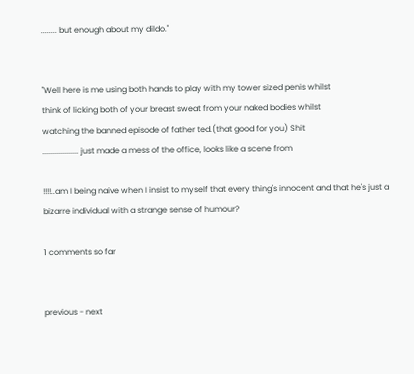........ but enough about my dildo."


"Well here is me using both hands to play with my tower sized penis whilst
think of licking both of your breast sweat from your naked bodies whilst
watching the banned episode of father ted.(that good for you) Shit
.................. just made a mess of the office, looks like a scene from

!!!!..am I being naive when I insist to myself that every thing's innocent and that he's just a bizarre individual with a strange sense of humour?

1 comments so far


previous - next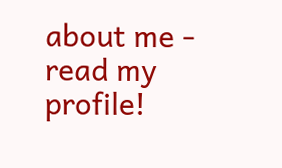about me - read my profile!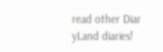read other Diar
yLand diaries!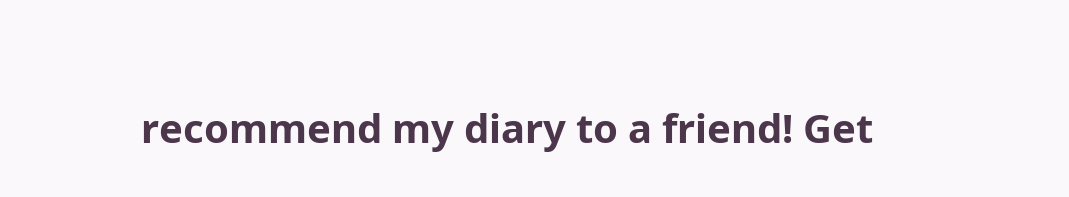recommend my diary to a friend! Get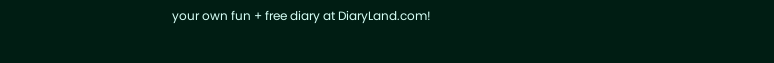your own fun + free diary at DiaryLand.com!